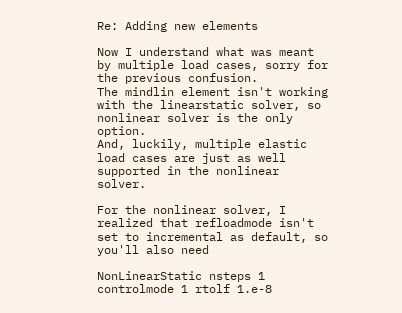Re: Adding new elements

Now I understand what was meant by multiple load cases, sorry for the previous confusion.
The mindlin element isn't working with the linearstatic solver, so nonlinear solver is the only option.
And, luckily, multiple elastic load cases are just as well supported in the nonlinear solver.

For the nonlinear solver, I realized that refloadmode isn't set to incremental as default, so you'll also need

NonLinearStatic nsteps 1 controlmode 1 rtolf 1.e-8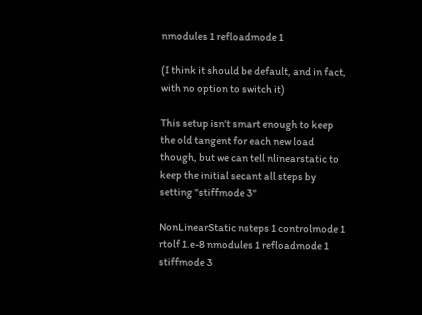nmodules 1 refloadmode 1

(I think it should be default, and in fact, with no option to switch it)

This setup isn't smart enough to keep the old tangent for each new load though, but we can tell nlinearstatic to keep the initial secant all steps by setting "stiffmode 3"

NonLinearStatic nsteps 1 controlmode 1 rtolf 1.e-8 nmodules 1 refloadmode 1 stiffmode 3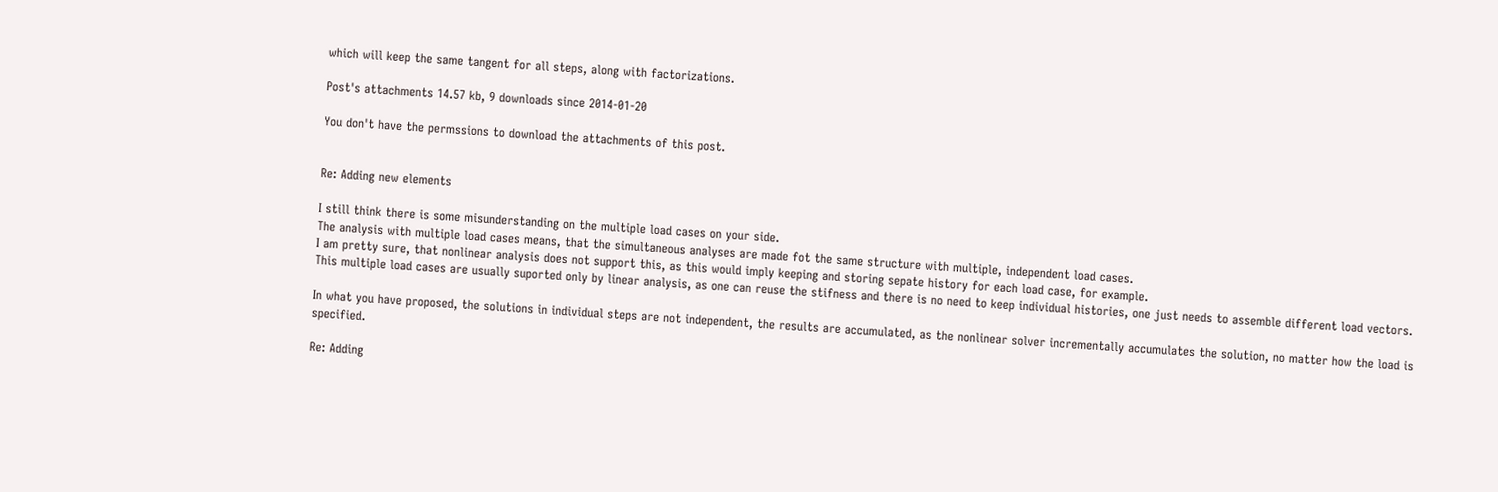which will keep the same tangent for all steps, along with factorizations.

Post's attachments 14.57 kb, 9 downloads since 2014-01-20

You don't have the permssions to download the attachments of this post.


Re: Adding new elements

I still think there is some misunderstanding on the multiple load cases on your side.
The analysis with multiple load cases means, that the simultaneous analyses are made fot the same structure with multiple, independent load cases.
I am pretty sure, that nonlinear analysis does not support this, as this would imply keeping and storing sepate history for each load case, for example.
This multiple load cases are usually suported only by linear analysis, as one can reuse the stifness and there is no need to keep individual histories, one just needs to assemble different load vectors.

In what you have proposed, the solutions in individual steps are not independent, the results are accumulated, as the nonlinear solver incrementally accumulates the solution, no matter how the load is specified.

Re: Adding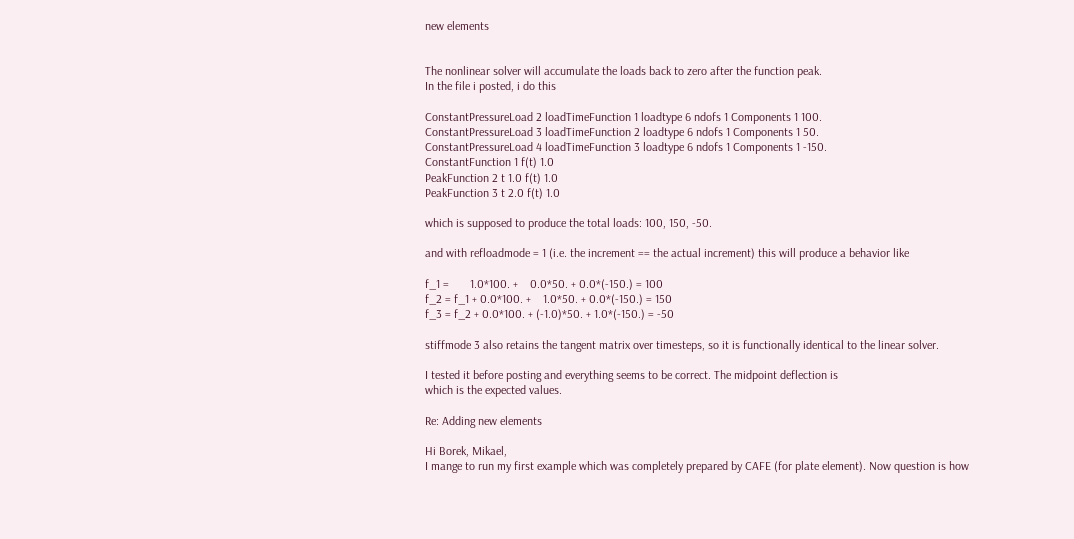new elements


The nonlinear solver will accumulate the loads back to zero after the function peak.
In the file i posted, i do this

ConstantPressureLoad 2 loadTimeFunction 1 loadtype 6 ndofs 1 Components 1 100.
ConstantPressureLoad 3 loadTimeFunction 2 loadtype 6 ndofs 1 Components 1 50.
ConstantPressureLoad 4 loadTimeFunction 3 loadtype 6 ndofs 1 Components 1 -150.
ConstantFunction 1 f(t) 1.0
PeakFunction 2 t 1.0 f(t) 1.0
PeakFunction 3 t 2.0 f(t) 1.0

which is supposed to produce the total loads: 100, 150, -50.

and with refloadmode = 1 (i.e. the increment == the actual increment) this will produce a behavior like

f_1 =       1.0*100. +    0.0*50. + 0.0*(-150.) = 100
f_2 = f_1 + 0.0*100. +    1.0*50. + 0.0*(-150.) = 150
f_3 = f_2 + 0.0*100. + (-1.0)*50. + 1.0*(-150.) = -50

stiffmode 3 also retains the tangent matrix over timesteps, so it is functionally identical to the linear solver.

I tested it before posting and everything seems to be correct. The midpoint deflection is
which is the expected values.

Re: Adding new elements

Hi Borek, Mikael,
I mange to run my first example which was completely prepared by CAFE (for plate element). Now question is how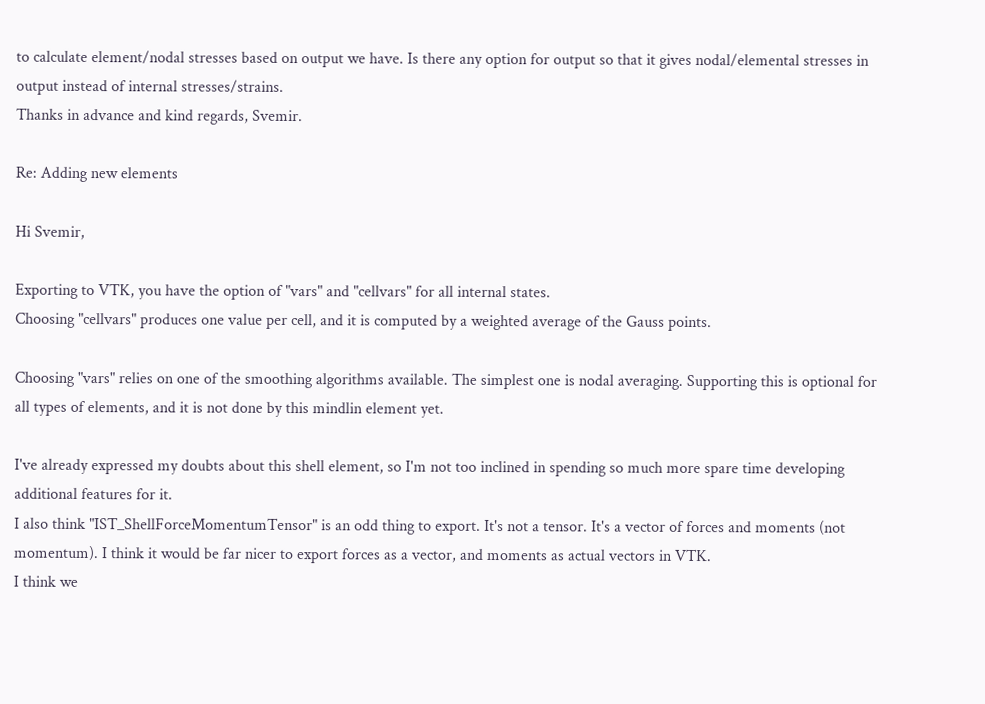to calculate element/nodal stresses based on output we have. Is there any option for output so that it gives nodal/elemental stresses in output instead of internal stresses/strains.
Thanks in advance and kind regards, Svemir.

Re: Adding new elements

Hi Svemir,

Exporting to VTK, you have the option of "vars" and "cellvars" for all internal states.
Choosing "cellvars" produces one value per cell, and it is computed by a weighted average of the Gauss points.

Choosing "vars" relies on one of the smoothing algorithms available. The simplest one is nodal averaging. Supporting this is optional for all types of elements, and it is not done by this mindlin element yet.

I've already expressed my doubts about this shell element, so I'm not too inclined in spending so much more spare time developing additional features for it.
I also think "IST_ShellForceMomentumTensor" is an odd thing to export. It's not a tensor. It's a vector of forces and moments (not momentum). I think it would be far nicer to export forces as a vector, and moments as actual vectors in VTK.
I think we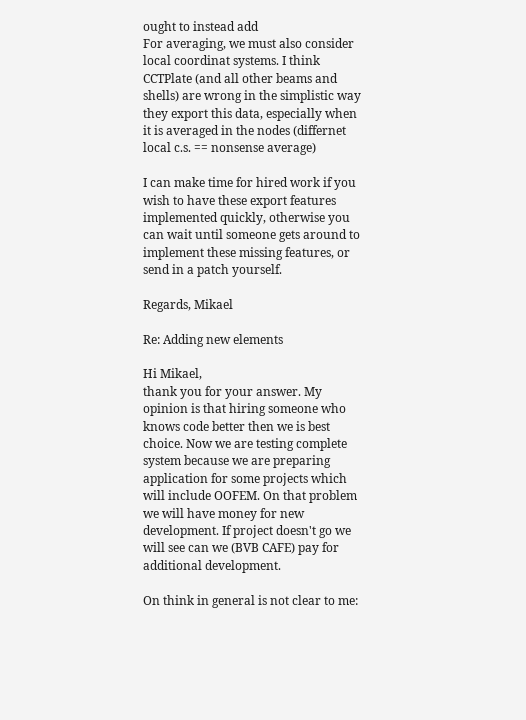ought to instead add
For averaging, we must also consider local coordinat systems. I think CCTPlate (and all other beams and shells) are wrong in the simplistic way they export this data, especially when it is averaged in the nodes (differnet local c.s. == nonsense average)

I can make time for hired work if you wish to have these export features implemented quickly, otherwise you can wait until someone gets around to implement these missing features, or send in a patch yourself.

Regards, Mikael

Re: Adding new elements

Hi Mikael,
thank you for your answer. My opinion is that hiring someone who knows code better then we is best choice. Now we are testing complete system because we are preparing application for some projects which will include OOFEM. On that problem we will have money for new development. If project doesn't go we will see can we (BVB CAFE) pay for additional development.

On think in general is not clear to me: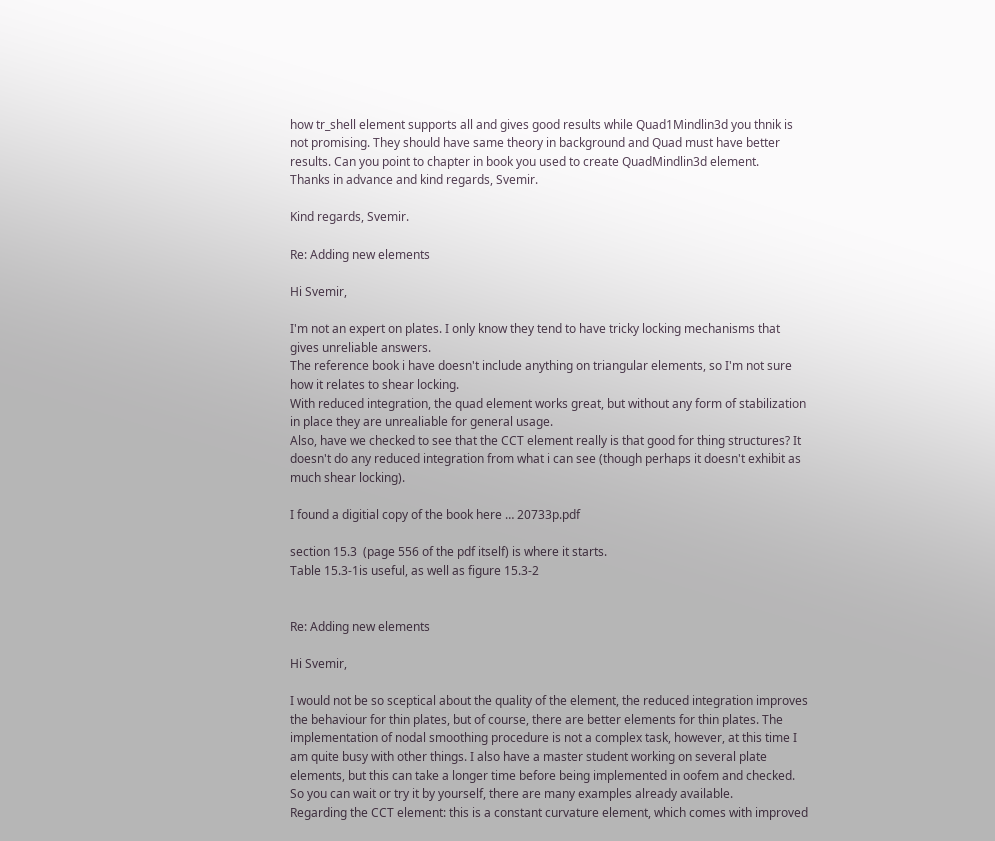how tr_shell element supports all and gives good results while Quad1Mindlin3d you thnik is not promising. They should have same theory in background and Quad must have better results. Can you point to chapter in book you used to create QuadMindlin3d element.
Thanks in advance and kind regards, Svemir.

Kind regards, Svemir.

Re: Adding new elements

Hi Svemir,

I'm not an expert on plates. I only know they tend to have tricky locking mechanisms that gives unreliable answers.
The reference book i have doesn't include anything on triangular elements, so I'm not sure how it relates to shear locking.
With reduced integration, the quad element works great, but without any form of stabilization in place they are unrealiable for general usage.
Also, have we checked to see that the CCT element really is that good for thing structures? It doesn't do any reduced integration from what i can see (though perhaps it doesn't exhibit as much shear locking).

I found a digitial copy of the book here … 20733p.pdf

section 15.3  (page 556 of the pdf itself) is where it starts.
Table 15.3-1is useful, as well as figure 15.3-2


Re: Adding new elements

Hi Svemir,

I would not be so sceptical about the quality of the element, the reduced integration improves the behaviour for thin plates, but of course, there are better elements for thin plates. The implementation of nodal smoothing procedure is not a complex task, however, at this time I am quite busy with other things. I also have a master student working on several plate elements, but this can take a longer time before being implemented in oofem and checked. So you can wait or try it by yourself, there are many examples already available.
Regarding the CCT element: this is a constant curvature element, which comes with improved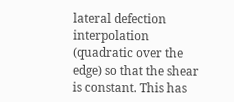lateral defection interpolation (quadratic over the edge) so that the shear is constant. This has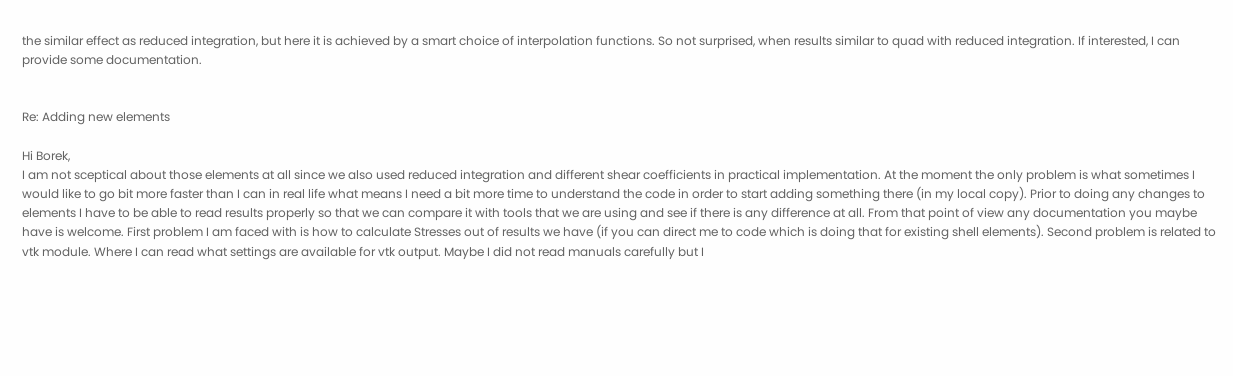the similar effect as reduced integration, but here it is achieved by a smart choice of interpolation functions. So not surprised, when results similar to quad with reduced integration. If interested, I can provide some documentation.


Re: Adding new elements

Hi Borek,
I am not sceptical about those elements at all since we also used reduced integration and different shear coefficients in practical implementation. At the moment the only problem is what sometimes I would like to go bit more faster than I can in real life what means I need a bit more time to understand the code in order to start adding something there (in my local copy). Prior to doing any changes to elements I have to be able to read results properly so that we can compare it with tools that we are using and see if there is any difference at all. From that point of view any documentation you maybe have is welcome. First problem I am faced with is how to calculate Stresses out of results we have (if you can direct me to code which is doing that for existing shell elements). Second problem is related to vtk module. Where I can read what settings are available for vtk output. Maybe I did not read manuals carefully but I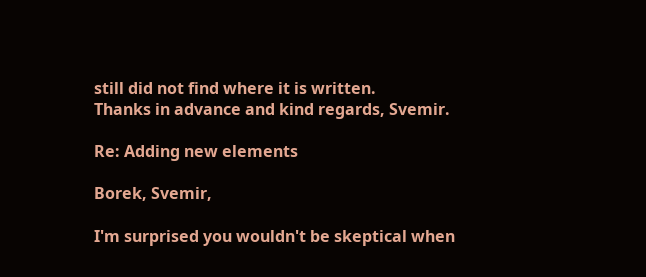still did not find where it is written.
Thanks in advance and kind regards, Svemir.

Re: Adding new elements

Borek, Svemir,

I'm surprised you wouldn't be skeptical when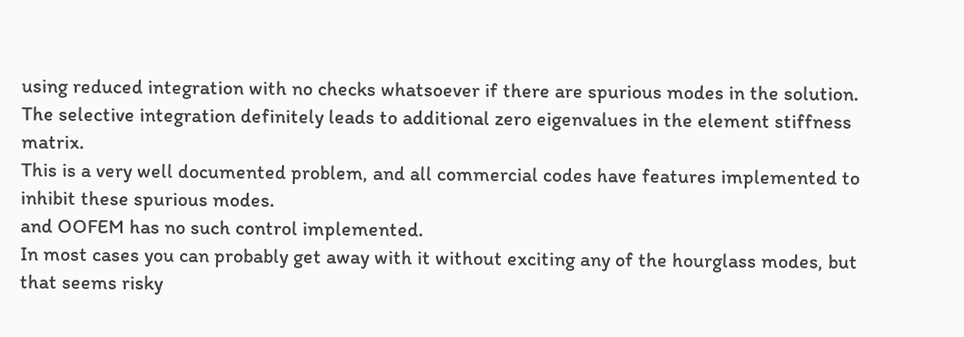using reduced integration with no checks whatsoever if there are spurious modes in the solution.
The selective integration definitely leads to additional zero eigenvalues in the element stiffness matrix.
This is a very well documented problem, and all commercial codes have features implemented to inhibit these spurious modes.
and OOFEM has no such control implemented.
In most cases you can probably get away with it without exciting any of the hourglass modes, but that seems risky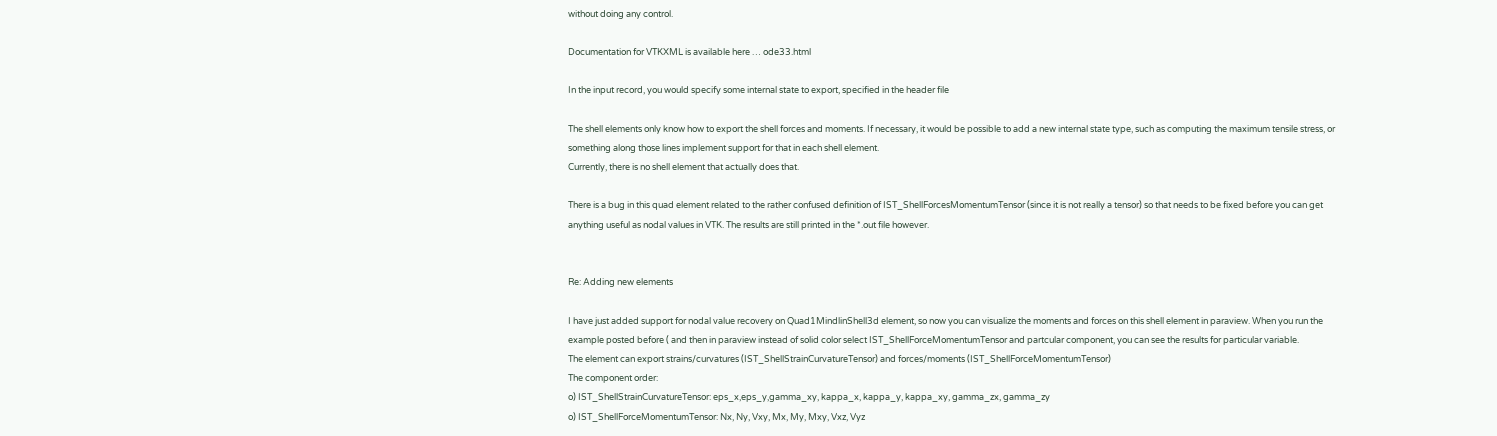without doing any control.

Documentation for VTKXML is available here … ode33.html

In the input record, you would specify some internal state to export, specified in the header file

The shell elements only know how to export the shell forces and moments. If necessary, it would be possible to add a new internal state type, such as computing the maximum tensile stress, or something along those lines implement support for that in each shell element.
Currently, there is no shell element that actually does that.

There is a bug in this quad element related to the rather confused definition of IST_ShellForcesMomentumTensor (since it is not really a tensor) so that needs to be fixed before you can get anything useful as nodal values in VTK. The results are still printed in the *.out file however.


Re: Adding new elements

I have just added support for nodal value recovery on Quad1MindlinShell3d element, so now you can visualize the moments and forces on this shell element in paraview. When you run the example posted before ( and then in paraview instead of solid color select IST_ShellForceMomentumTensor and partcular component, you can see the results for particular variable.
The element can export strains/curvatures (IST_ShellStrainCurvatureTensor) and forces/moments (IST_ShellForceMomentumTensor)
The component order:
o) IST_ShellStrainCurvatureTensor: eps_x,eps_y,gamma_xy, kappa_x, kappa_y, kappa_xy, gamma_zx, gamma_zy
o) IST_ShellForceMomentumTensor: Nx, Ny, Vxy, Mx, My, Mxy, Vxz, Vyz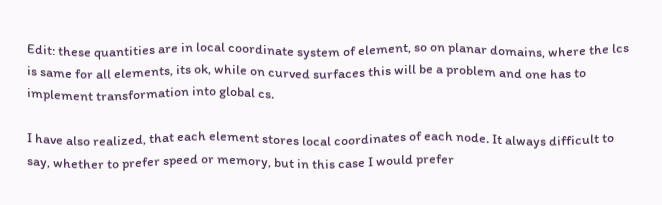Edit: these quantities are in local coordinate system of element, so on planar domains, where the lcs is same for all elements, its ok, while on curved surfaces this will be a problem and one has to implement transformation into global cs.

I have also realized, that each element stores local coordinates of each node. It always difficult to say, whether to prefer speed or memory, but in this case I would prefer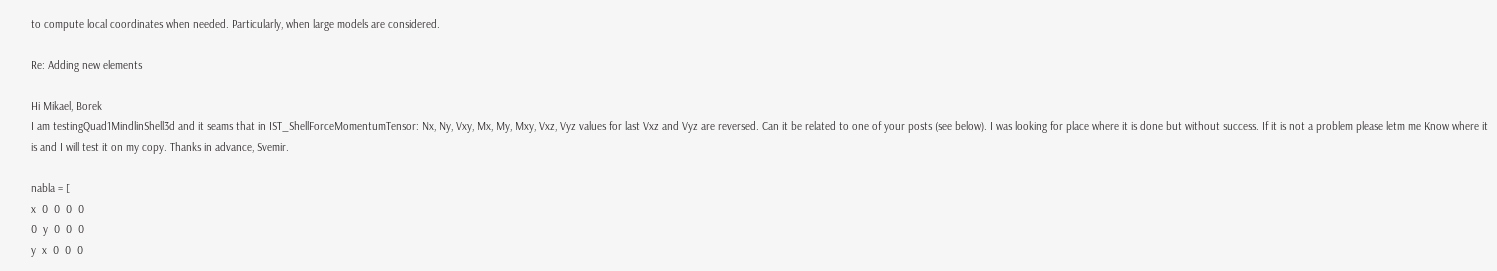to compute local coordinates when needed. Particularly, when large models are considered.

Re: Adding new elements

Hi Mikael, Borek
I am testingQuad1MindlinShell3d and it seams that in IST_ShellForceMomentumTensor: Nx, Ny, Vxy, Mx, My, Mxy, Vxz, Vyz values for last Vxz and Vyz are reversed. Can it be related to one of your posts (see below). I was looking for place where it is done but without success. If it is not a problem please letm me Know where it is and I will test it on my copy. Thanks in advance, Svemir.

nabla = [
x  0  0  0  0
0  y  0  0  0
y  x  0  0  0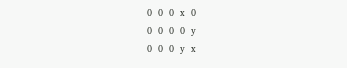0  0  0  x  0
0  0  0  0  y
0  0  0  y  x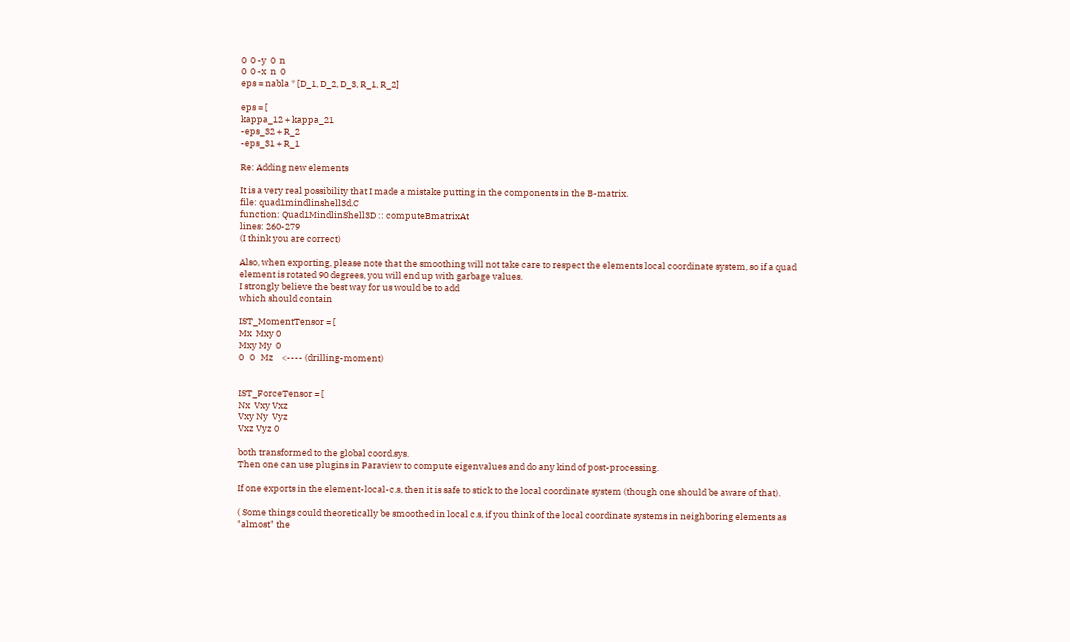0  0 -y  0  n
0  0 -x  n  0
eps = nabla * [D_1, D_2, D_3, R_1, R_2]

eps = [
kappa_12 + kappa_21
-eps_32 + R_2
-eps_31 + R_1

Re: Adding new elements

It is a very real possibility that I made a mistake putting in the components in the B-matrix.
file: quad1mindlinshell3d.C
function: Quad1MindlinShell3D :: computeBmatrixAt
lines: 260-279
(I think you are correct)

Also, when exporting, please note that the smoothing will not take care to respect the elements local coordinate system, so if a quad element is rotated 90 degrees, you will end up with garbage values.
I strongly believe the best way for us would be to add
which should contain

IST_MomentTensor = [
Mx  Mxy 0
Mxy My  0
0   0   Mz    <---- (drilling-moment)


IST_ForceTensor = [
Nx  Vxy Vxz
Vxy Ny  Vyz
Vxz Vyz 0

both transformed to the global coord.sys.
Then one can use plugins in Paraview to compute eigenvalues and do any kind of post-processing.

If one exports in the element-local-c.s, then it is safe to stick to the local coordinate system (though one should be aware of that).

( Some things could theoretically be smoothed in local c.s, if you think of the local coordinate systems in neighboring elements as "almost" the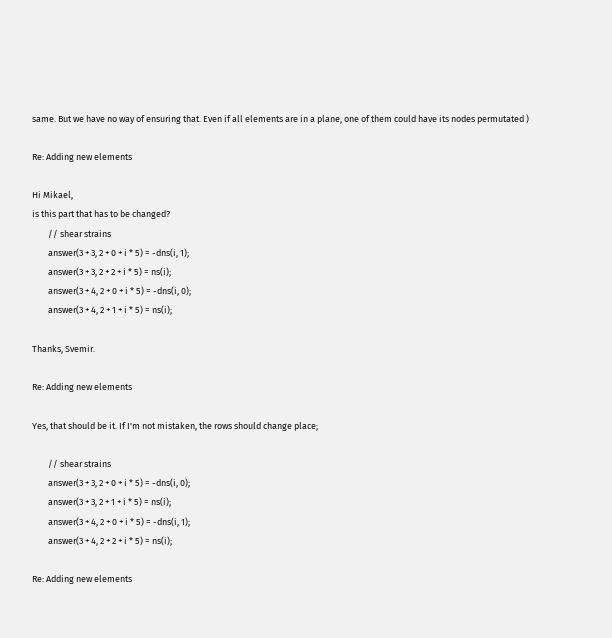same. But we have no way of ensuring that. Even if all elements are in a plane, one of them could have its nodes permutated )

Re: Adding new elements

Hi Mikael,
is this part that has to be changed?
        // shear strains
        answer(3 + 3, 2 + 0 + i * 5) = -dns(i, 1);
        answer(3 + 3, 2 + 2 + i * 5) = ns(i);
        answer(3 + 4, 2 + 0 + i * 5) = -dns(i, 0);
        answer(3 + 4, 2 + 1 + i * 5) = ns(i);

Thanks, Svemir.

Re: Adding new elements

Yes, that should be it. If I'm not mistaken, the rows should change place;

        // shear strains
        answer(3 + 3, 2 + 0 + i * 5) = -dns(i, 0);
        answer(3 + 3, 2 + 1 + i * 5) = ns(i);
        answer(3 + 4, 2 + 0 + i * 5) = -dns(i, 1);
        answer(3 + 4, 2 + 2 + i * 5) = ns(i);

Re: Adding new elements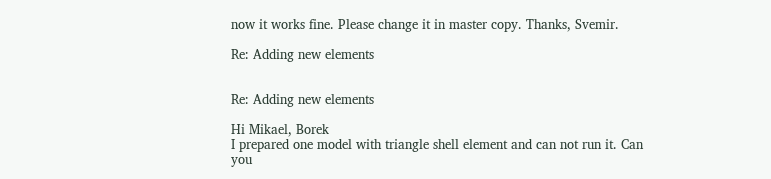now it works fine. Please change it in master copy. Thanks, Svemir.

Re: Adding new elements


Re: Adding new elements

Hi Mikael, Borek
I prepared one model with triangle shell element and can not run it. Can you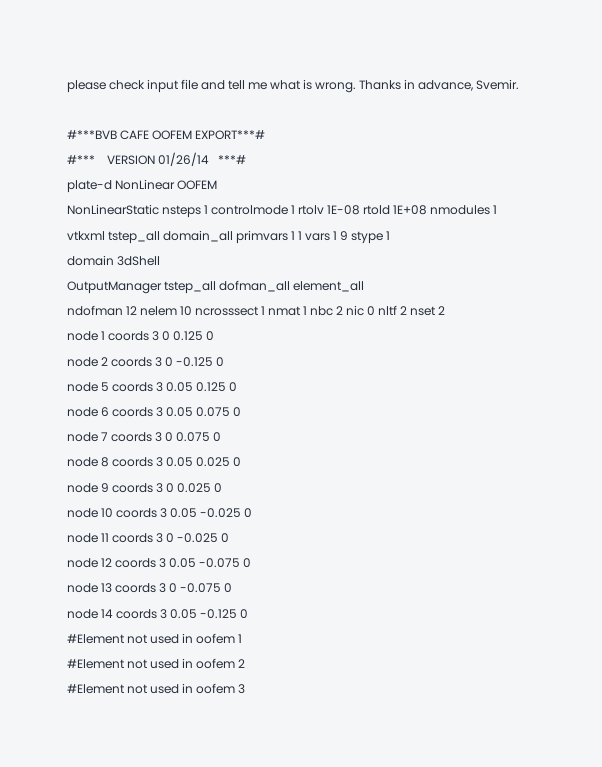please check input file and tell me what is wrong. Thanks in advance, Svemir.

#***BVB CAFE OOFEM EXPORT***#
#***    VERSION 01/26/14   ***#
plate-d NonLinear OOFEM
NonLinearStatic nsteps 1 controlmode 1 rtolv 1E-08 rtold 1E+08 nmodules 1
vtkxml tstep_all domain_all primvars 1 1 vars 1 9 stype 1
domain 3dShell
OutputManager tstep_all dofman_all element_all
ndofman 12 nelem 10 ncrosssect 1 nmat 1 nbc 2 nic 0 nltf 2 nset 2
node 1 coords 3 0 0.125 0
node 2 coords 3 0 -0.125 0
node 5 coords 3 0.05 0.125 0
node 6 coords 3 0.05 0.075 0
node 7 coords 3 0 0.075 0
node 8 coords 3 0.05 0.025 0
node 9 coords 3 0 0.025 0
node 10 coords 3 0.05 -0.025 0
node 11 coords 3 0 -0.025 0
node 12 coords 3 0.05 -0.075 0
node 13 coords 3 0 -0.075 0
node 14 coords 3 0.05 -0.125 0
#Element not used in oofem 1
#Element not used in oofem 2
#Element not used in oofem 3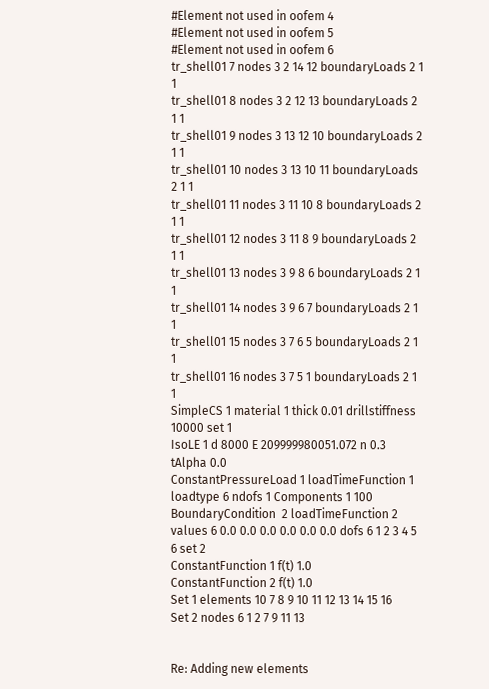#Element not used in oofem 4
#Element not used in oofem 5
#Element not used in oofem 6
tr_shell01 7 nodes 3 2 14 12 boundaryLoads 2 1 1
tr_shell01 8 nodes 3 2 12 13 boundaryLoads 2 1 1
tr_shell01 9 nodes 3 13 12 10 boundaryLoads 2 1 1
tr_shell01 10 nodes 3 13 10 11 boundaryLoads 2 1 1
tr_shell01 11 nodes 3 11 10 8 boundaryLoads 2 1 1
tr_shell01 12 nodes 3 11 8 9 boundaryLoads 2 1 1
tr_shell01 13 nodes 3 9 8 6 boundaryLoads 2 1 1
tr_shell01 14 nodes 3 9 6 7 boundaryLoads 2 1 1
tr_shell01 15 nodes 3 7 6 5 boundaryLoads 2 1 1
tr_shell01 16 nodes 3 7 5 1 boundaryLoads 2 1 1
SimpleCS 1 material 1 thick 0.01 drillstiffness 10000 set 1
IsoLE 1 d 8000 E 209999980051.072 n 0.3 tAlpha 0.0
ConstantPressureLoad 1 loadTimeFunction 1 loadtype 6 ndofs 1 Components 1 100
BoundaryCondition  2 loadTimeFunction 2 values 6 0.0 0.0 0.0 0.0 0.0 0.0 dofs 6 1 2 3 4 5 6 set 2
ConstantFunction 1 f(t) 1.0
ConstantFunction 2 f(t) 1.0
Set 1 elements 10 7 8 9 10 11 12 13 14 15 16
Set 2 nodes 6 1 2 7 9 11 13


Re: Adding new elements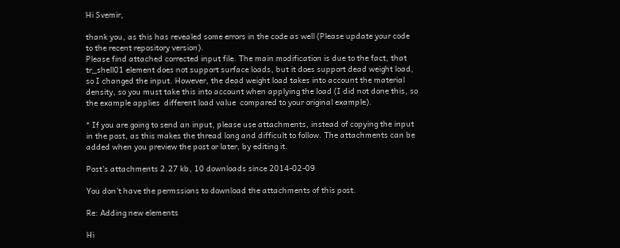Hi Svemir,

thank you, as this has revealed some errors in the code as well (Please update your code to the recent repository version).
Please find attached corrected input file. The main modification is due to the fact, that tr_shell01 element does not support surface loads, but it does support dead weight load, so I changed the input. However, the dead weight load takes into account the material density, so you must take this into account when applying the load (I did not done this, so the example applies  different load value  compared to your original example).

* If you are going to send an input, please use attachments, instead of copying the input in the post, as this makes the thread long and difficult to follow. The attachments can be added when you preview the post or later, by editing it.

Post's attachments 2.27 kb, 10 downloads since 2014-02-09

You don't have the permssions to download the attachments of this post.

Re: Adding new elements

Hi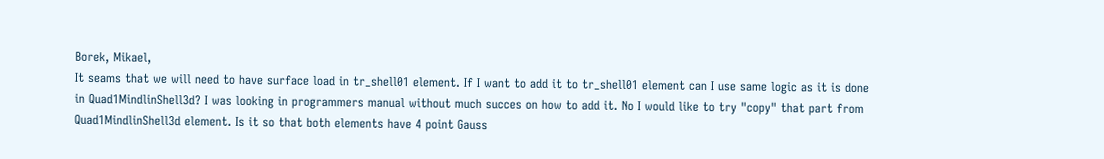Borek, Mikael,
It seams that we will need to have surface load in tr_shell01 element. If I want to add it to tr_shell01 element can I use same logic as it is done in Quad1MindlinShell3d? I was looking in programmers manual without much succes on how to add it. No I would like to try "copy" that part from Quad1MindlinShell3d element. Is it so that both elements have 4 point Gauss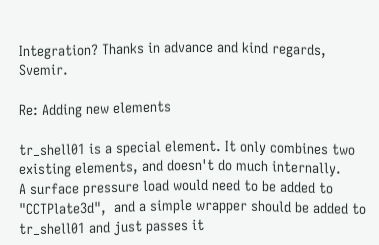Integration? Thanks in advance and kind regards, Svemir.

Re: Adding new elements

tr_shell01 is a special element. It only combines two existing elements, and doesn't do much internally.
A surface pressure load would need to be added to "CCTPlate3d",  and a simple wrapper should be added to tr_shell01 and just passes it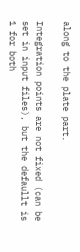along to the plate part.

Integration points are not fixed (can be set in input files), but the defaullt is 1 for both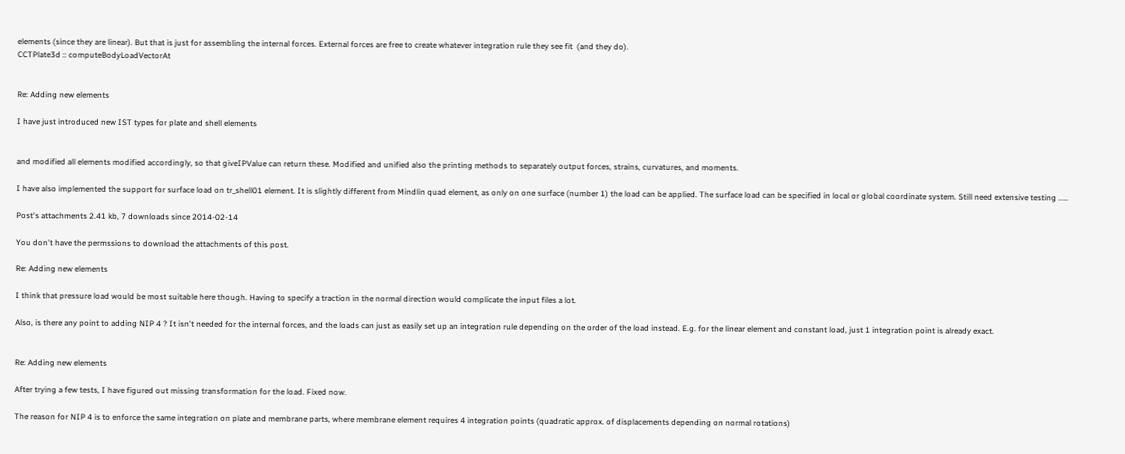elements (since they are linear). But that is just for assembling the internal forces. External forces are free to create whatever integration rule they see fit  (and they do).
CCTPlate3d :: computeBodyLoadVectorAt


Re: Adding new elements

I have just introduced new IST types for plate and shell elements


and modified all elements modified accordingly, so that giveIPValue can return these. Modified and unified also the printing methods to separately output forces, strains, curvatures, and moments.

I have also implemented the support for surface load on tr_shell01 element. It is slightly different from Mindlin quad element, as only on one surface (number 1) the load can be applied. The surface load can be specified in local or global coordinate system. Still need extensive testing .....

Post's attachments 2.41 kb, 7 downloads since 2014-02-14

You don't have the permssions to download the attachments of this post.

Re: Adding new elements

I think that pressure load would be most suitable here though. Having to specify a traction in the normal direction would complicate the input files a lot.

Also, is there any point to adding NIP 4 ? It isn't needed for the internal forces, and the loads can just as easily set up an integration rule depending on the order of the load instead. E.g. for the linear element and constant load, just 1 integration point is already exact.


Re: Adding new elements

After trying a few tests, I have figured out missing transformation for the load. Fixed now.

The reason for NIP 4 is to enforce the same integration on plate and membrane parts, where membrane element requires 4 integration points (quadratic approx. of displacements depending on normal rotations)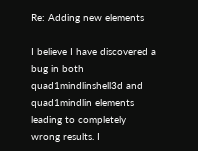Re: Adding new elements

I believe I have discovered a bug in both quad1mindlinshell3d and quad1mindlin elements leading to completely wrong results. I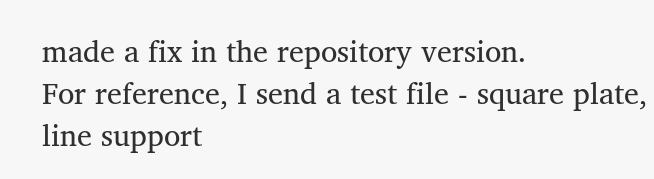made a fix in the repository version.
For reference, I send a test file - square plate,  line support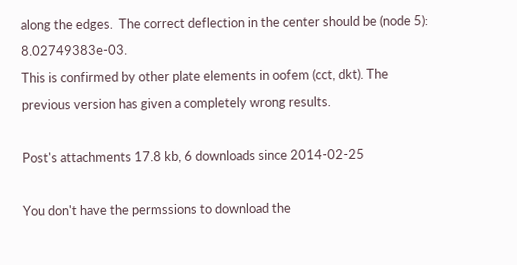along the edges.  The correct deflection in the center should be (node 5): 8.02749383e-03.
This is confirmed by other plate elements in oofem (cct, dkt). The previous version has given a completely wrong results.

Post's attachments 17.8 kb, 6 downloads since 2014-02-25

You don't have the permssions to download the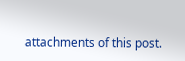attachments of this post.